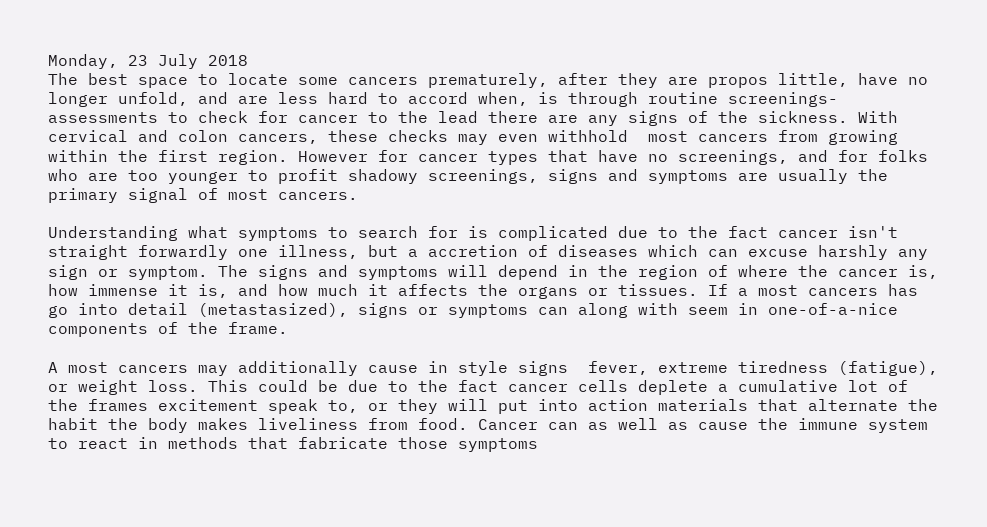Monday, 23 July 2018
The best space to locate some cancers prematurely, after they are propos little, have no longer unfold, and are less hard to accord when, is through routine screenings-assessments to check for cancer to the lead there are any signs of the sickness. With cervical and colon cancers, these checks may even withhold  most cancers from growing within the first region. However for cancer types that have no screenings, and for folks who are too younger to profit shadowy screenings, signs and symptoms are usually the primary signal of most cancers.

Understanding what symptoms to search for is complicated due to the fact cancer isn't straight forwardly one illness, but a accretion of diseases which can excuse harshly any sign or symptom. The signs and symptoms will depend in the region of where the cancer is, how immense it is, and how much it affects the organs or tissues. If a most cancers has go into detail (metastasized), signs or symptoms can along with seem in one-of-a-nice components of the frame.

A most cancers may additionally cause in style signs  fever, extreme tiredness (fatigue), or weight loss. This could be due to the fact cancer cells deplete a cumulative lot of the frames excitement speak to, or they will put into action materials that alternate the habit the body makes liveliness from food. Cancer can as well as cause the immune system to react in methods that fabricate those symptoms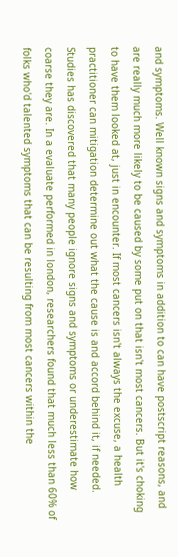and symptoms. Well known signs and symptoms in addition to can have postscript reasons, and are really much more likely to be caused by some put on that isn't most cancers. But it's choking to have them looked at, just in encounter. If most cancers isn't always the excuse, a health practitioner can mitigation determine out what the cause is and accord behind it, if needed.
Studies has discovered that many people ignore signs and symptoms or underestimate how coarse they are. In a evaluate performed in london, researchers found that much less than 60% of folks who'd talented symptoms that can be resulting from most cancers within the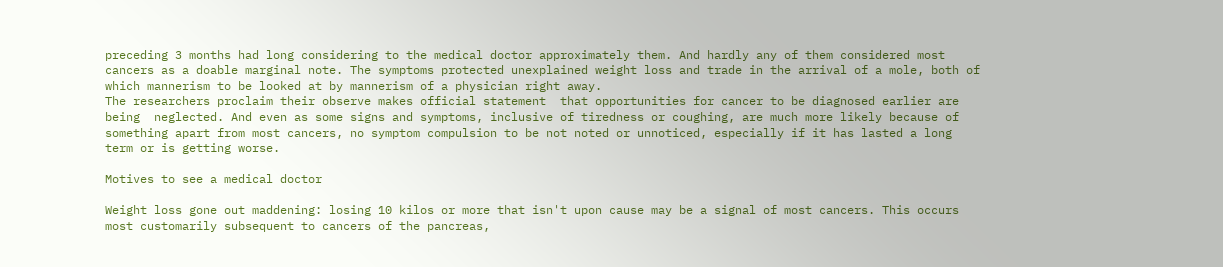preceding 3 months had long considering to the medical doctor approximately them. And hardly any of them considered most cancers as a doable marginal note. The symptoms protected unexplained weight loss and trade in the arrival of a mole, both of which mannerism to be looked at by mannerism of a physician right away.
The researchers proclaim their observe makes official statement  that opportunities for cancer to be diagnosed earlier are being  neglected. And even as some signs and symptoms, inclusive of tiredness or coughing, are much more likely because of something apart from most cancers, no symptom compulsion to be not noted or unnoticed, especially if it has lasted a long term or is getting worse.

Motives to see a medical doctor

Weight loss gone out maddening: losing 10 kilos or more that isn't upon cause may be a signal of most cancers. This occurs most customarily subsequent to cancers of the pancreas,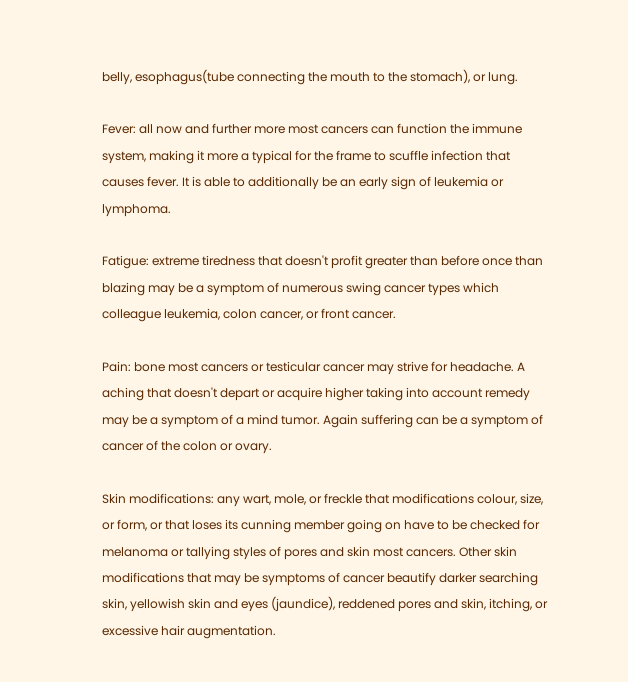belly, esophagus(tube connecting the mouth to the stomach), or lung.

Fever: all now and further more most cancers can function the immune system, making it more a typical for the frame to scuffle infection that causes fever. It is able to additionally be an early sign of leukemia or lymphoma.

Fatigue: extreme tiredness that doesn't profit greater than before once than blazing may be a symptom of numerous swing cancer types which colleague leukemia, colon cancer, or front cancer.

Pain: bone most cancers or testicular cancer may strive for headache. A aching that doesn't depart or acquire higher taking into account remedy may be a symptom of a mind tumor. Again suffering can be a symptom of cancer of the colon or ovary.

Skin modifications: any wart, mole, or freckle that modifications colour, size, or form, or that loses its cunning member going on have to be checked for melanoma or tallying styles of pores and skin most cancers. Other skin modifications that may be symptoms of cancer beautify darker searching skin, yellowish skin and eyes (jaundice), reddened pores and skin, itching, or excessive hair augmentation.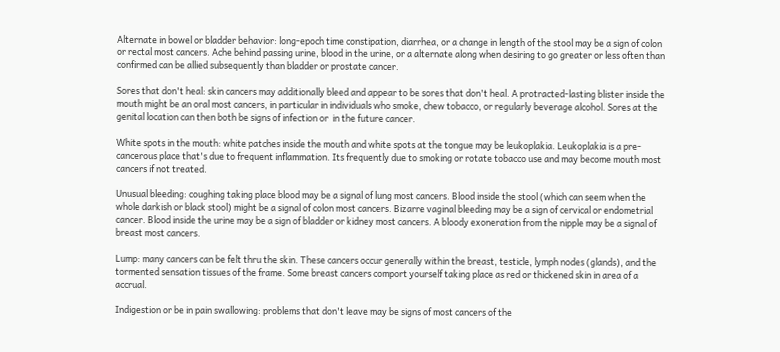Alternate in bowel or bladder behavior: long-epoch time constipation, diarrhea, or a change in length of the stool may be a sign of colon or rectal most cancers. Ache behind passing urine, blood in the urine, or a alternate along when desiring to go greater or less often than confirmed can be allied subsequently than bladder or prostate cancer.

Sores that don't heal: skin cancers may additionally bleed and appear to be sores that don't heal. A protracted-lasting blister inside the mouth might be an oral most cancers, in particular in individuals who smoke, chew tobacco, or regularly beverage alcohol. Sores at the genital location can then both be signs of infection or  in the future cancer.

White spots in the mouth: white patches inside the mouth and white spots at the tongue may be leukoplakia. Leukoplakia is a pre-cancerous place that's due to frequent inflammation. Its frequently due to smoking or rotate tobacco use and may become mouth most cancers if not treated.

Unusual bleeding: coughing taking place blood may be a signal of lung most cancers. Blood inside the stool (which can seem when the whole darkish or black stool) might be a signal of colon most cancers. Bizarre vaginal bleeding may be a sign of cervical or endometrial cancer. Blood inside the urine may be a sign of bladder or kidney most cancers. A bloody exoneration from the nipple may be a signal of breast most cancers.

Lump: many cancers can be felt thru the skin. These cancers occur generally within the breast, testicle, lymph nodes (glands), and the tormented sensation tissues of the frame. Some breast cancers comport yourself taking place as red or thickened skin in area of a accrual.

Indigestion or be in pain swallowing: problems that don't leave may be signs of most cancers of the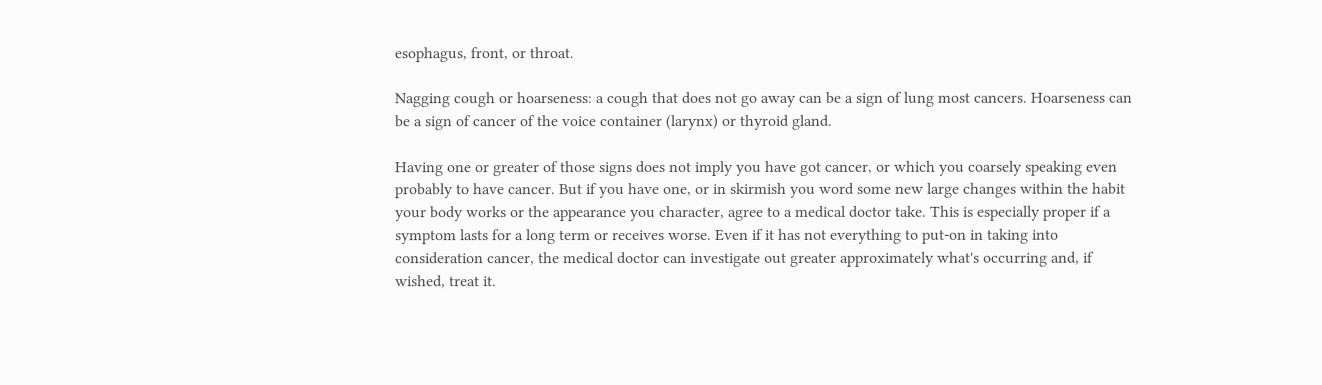esophagus, front, or throat.

Nagging cough or hoarseness: a cough that does not go away can be a sign of lung most cancers. Hoarseness can be a sign of cancer of the voice container (larynx) or thyroid gland.

Having one or greater of those signs does not imply you have got cancer, or which you coarsely speaking even probably to have cancer. But if you have one, or in skirmish you word some new large changes within the habit your body works or the appearance you character, agree to a medical doctor take. This is especially proper if a symptom lasts for a long term or receives worse. Even if it has not everything to put-on in taking into consideration cancer, the medical doctor can investigate out greater approximately what's occurring and, if wished, treat it.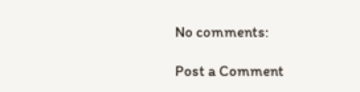No comments:

Post a Comment